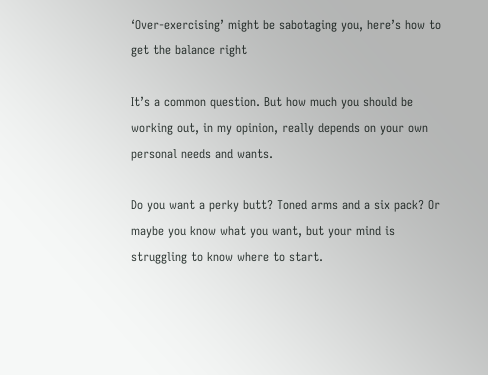‘Over-exercising’ might be sabotaging you, here’s how to get the balance right

It’s a common question. But how much you should be working out, in my opinion, really depends on your own personal needs and wants.

Do you want a perky butt? Toned arms and a six pack? Or maybe you know what you want, but your mind is struggling to know where to start.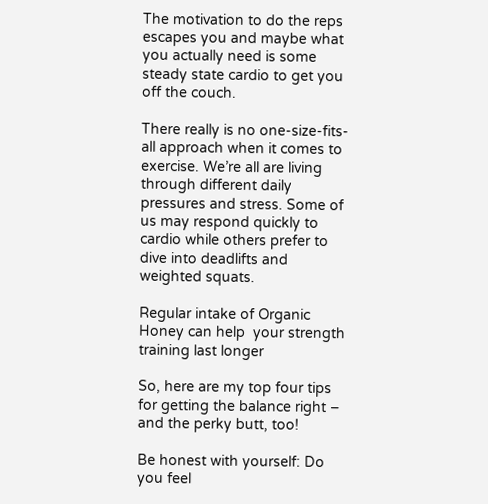The motivation to do the reps escapes you and maybe what you actually need is some steady state cardio to get you off the couch.

There really is no one-size-fits-all approach when it comes to exercise. We’re all are living through different daily pressures and stress. Some of us may respond quickly to cardio while others prefer to dive into deadlifts and weighted squats.

Regular intake of Organic Honey can help  your strength training last longer

So, here are my top four tips for getting the balance right – and the perky butt, too!

Be honest with yourself: Do you feel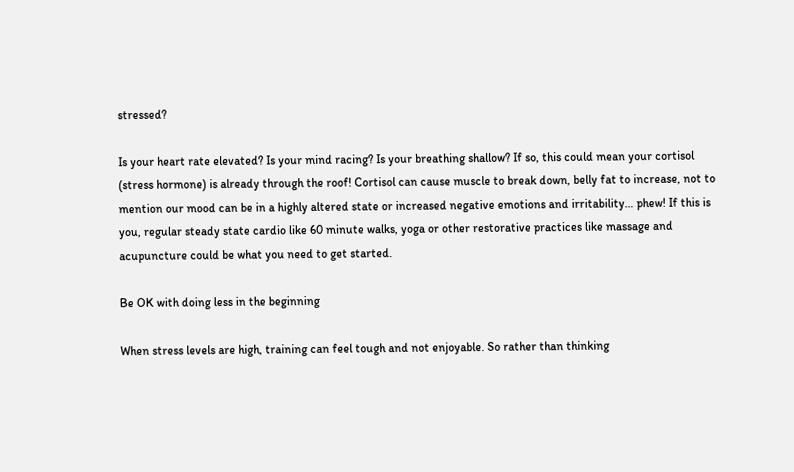stressed?

Is your heart rate elevated? Is your mind racing? Is your breathing shallow? If so, this could mean your cortisol (stress hormone) is already through the roof! Cortisol can cause muscle to break down, belly fat to increase, not to mention our mood can be in a highly altered state or increased negative emotions and irritability… phew! If this is you, regular steady state cardio like 60 minute walks, yoga or other restorative practices like massage and acupuncture could be what you need to get started.

Be OK with doing less in the beginning

When stress levels are high, training can feel tough and not enjoyable. So rather than thinking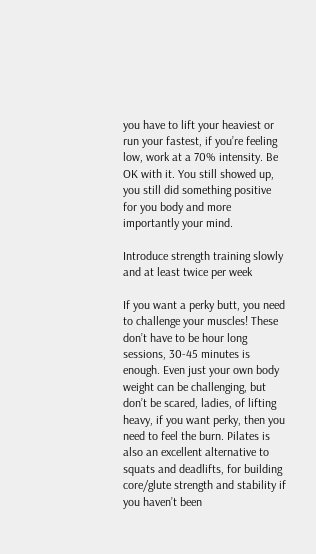you have to lift your heaviest or run your fastest, if you’re feeling low, work at a 70% intensity. Be OK with it. You still showed up, you still did something positive for you body and more importantly your mind.

Introduce strength training slowly and at least twice per week

If you want a perky butt, you need to challenge your muscles! These don’t have to be hour long sessions, 30-45 minutes is enough. Even just your own body weight can be challenging, but don’t be scared, ladies, of lifting heavy, if you want perky, then you need to feel the burn. Pilates is also an excellent alternative to squats and deadlifts, for building core/glute strength and stability if you haven’t been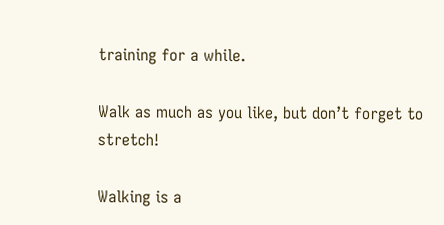training for a while.

Walk as much as you like, but don’t forget to stretch!

Walking is a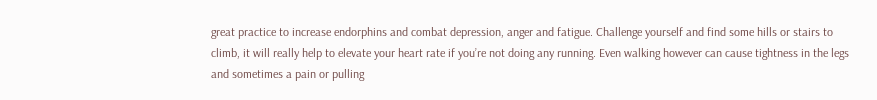great practice to increase endorphins and combat depression, anger and fatigue. Challenge yourself and find some hills or stairs to climb, it will really help to elevate your heart rate if you’re not doing any running. Even walking however can cause tightness in the legs and sometimes a pain or pulling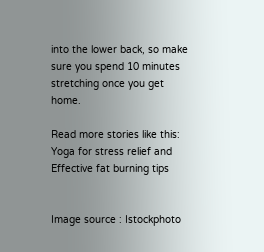into the lower back, so make sure you spend 10 minutes stretching once you get home.

Read more stories like this: Yoga for stress relief and Effective fat burning tips


Image source : Istockphoto